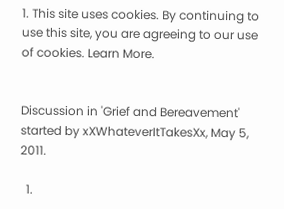1. This site uses cookies. By continuing to use this site, you are agreeing to our use of cookies. Learn More.


Discussion in 'Grief and Bereavement' started by xXWhateverItTakesXx, May 5, 2011.

  1.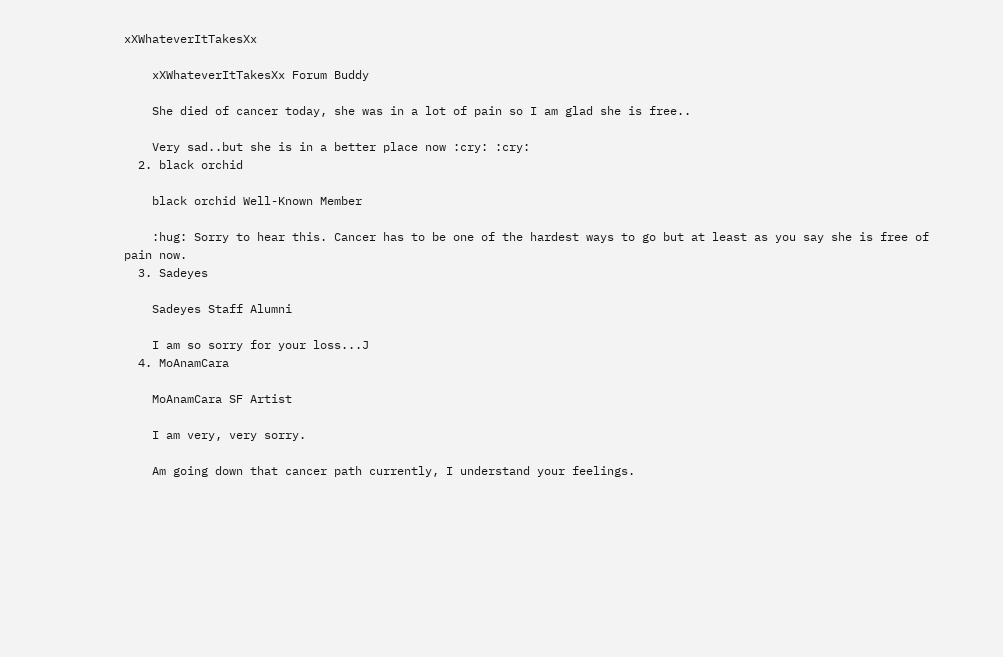xXWhateverItTakesXx

    xXWhateverItTakesXx Forum Buddy

    She died of cancer today, she was in a lot of pain so I am glad she is free..

    Very sad..but she is in a better place now :cry: :cry:
  2. black orchid

    black orchid Well-Known Member

    :hug: Sorry to hear this. Cancer has to be one of the hardest ways to go but at least as you say she is free of pain now.
  3. Sadeyes

    Sadeyes Staff Alumni

    I am so sorry for your loss...J
  4. MoAnamCara

    MoAnamCara SF Artist

    I am very, very sorry.

    Am going down that cancer path currently, I understand your feelings.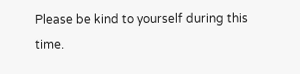Please be kind to yourself during this time.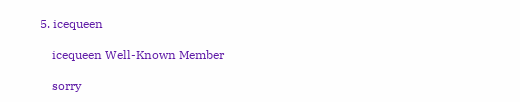5. icequeen

    icequeen Well-Known Member

    sorry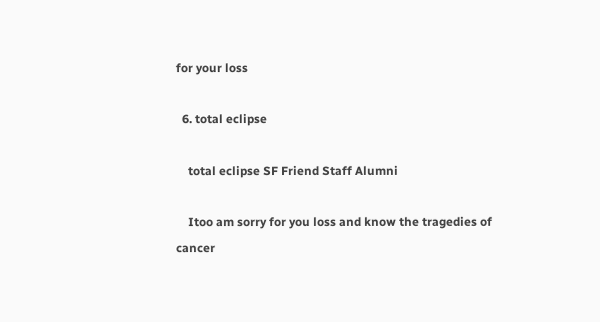for your loss

  6. total eclipse

    total eclipse SF Friend Staff Alumni

    Itoo am sorry for you loss and know the tragedies of cancer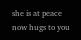she is at peace now hugs to you